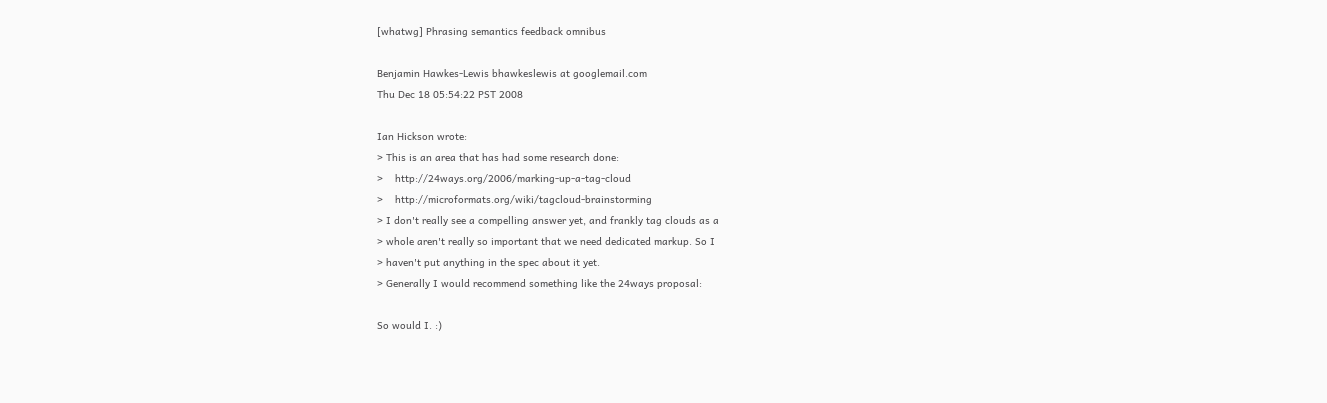[whatwg] Phrasing semantics feedback omnibus

Benjamin Hawkes-Lewis bhawkeslewis at googlemail.com
Thu Dec 18 05:54:22 PST 2008

Ian Hickson wrote:
> This is an area that has had some research done:
>    http://24ways.org/2006/marking-up-a-tag-cloud
>    http://microformats.org/wiki/tagcloud-brainstorming
> I don't really see a compelling answer yet, and frankly tag clouds as a
> whole aren't really so important that we need dedicated markup. So I
> haven't put anything in the spec about it yet.
> Generally I would recommend something like the 24ways proposal:

So would I. :)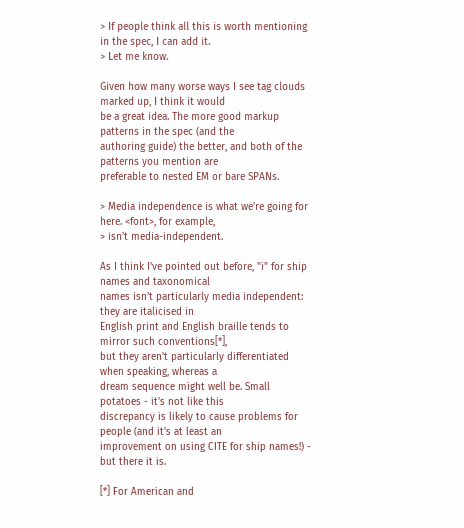> If people think all this is worth mentioning in the spec, I can add it.
> Let me know.

Given how many worse ways I see tag clouds marked up, I think it would
be a great idea. The more good markup patterns in the spec (and the
authoring guide) the better, and both of the patterns you mention are
preferable to nested EM or bare SPANs.

> Media independence is what we're going for here. <font>, for example,
> isn't media-independent.

As I think I've pointed out before, "i" for ship names and taxonomical
names isn't particularly media independent: they are italicised in
English print and English braille tends to mirror such conventions[*],
but they aren't particularly differentiated when speaking, whereas a
dream sequence might well be. Small potatoes - it's not like this
discrepancy is likely to cause problems for people (and it's at least an
improvement on using CITE for ship names!) - but there it is.

[*] For American and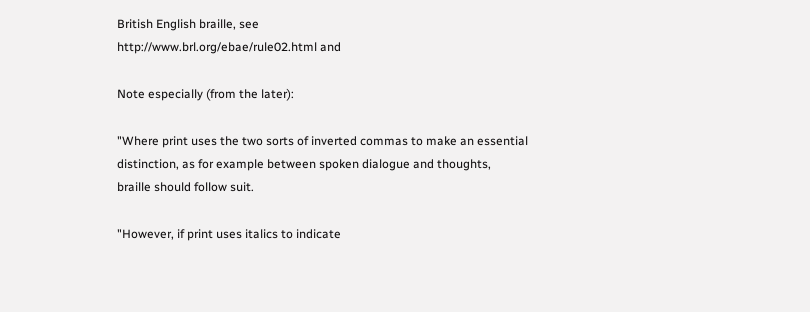British English braille, see
http://www.brl.org/ebae/rule02.html and

Note especially (from the later):

"Where print uses the two sorts of inverted commas to make an essential
distinction, as for example between spoken dialogue and thoughts,
braille should follow suit.

"However, if print uses italics to indicate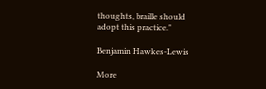thoughts, braille should
adopt this practice."

Benjamin Hawkes-Lewis

More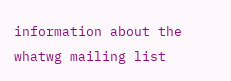information about the whatwg mailing list